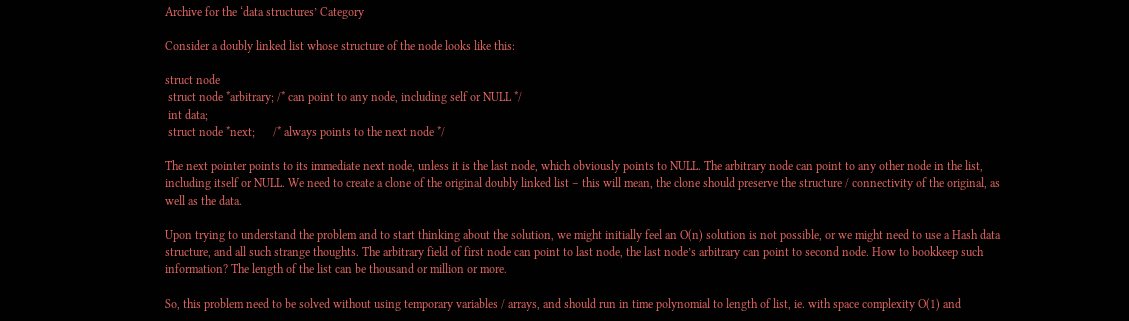Archive for the ‘data structures’ Category

Consider a doubly linked list whose structure of the node looks like this:

struct node
 struct node *arbitrary; /* can point to any node, including self or NULL */
 int data;
 struct node *next;      /* always points to the next node */

The next pointer points to its immediate next node, unless it is the last node, which obviously points to NULL. The arbitrary node can point to any other node in the list, including itself or NULL. We need to create a clone of the original doubly linked list – this will mean, the clone should preserve the structure / connectivity of the original, as well as the data.

Upon trying to understand the problem and to start thinking about the solution, we might initially feel an O(n) solution is not possible, or we might need to use a Hash data structure, and all such strange thoughts. The arbitrary field of first node can point to last node, the last node’s arbitrary can point to second node. How to bookkeep such information? The length of the list can be thousand or million or more.

So, this problem need to be solved without using temporary variables / arrays, and should run in time polynomial to length of list, ie. with space complexity O(1) and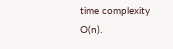time complexity O(n).